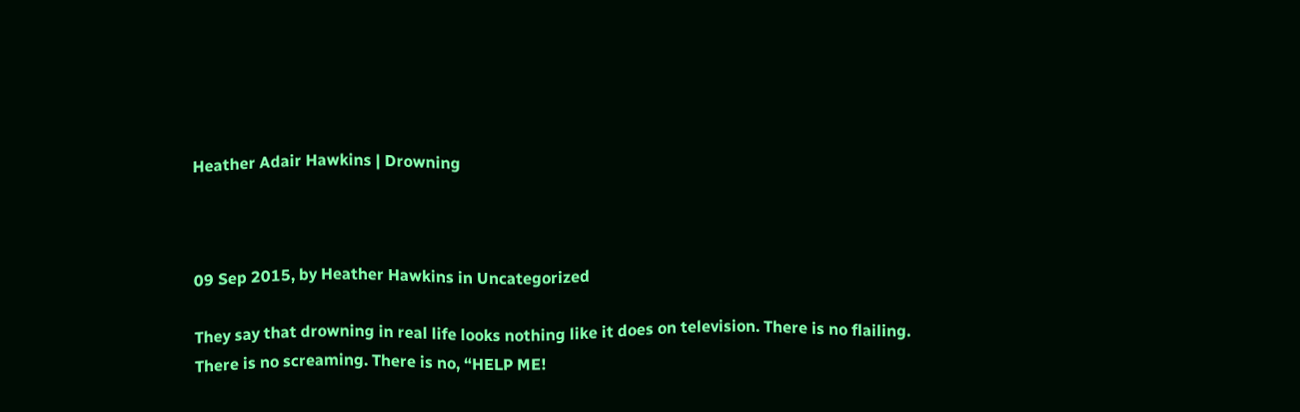Heather Adair Hawkins | Drowning



09 Sep 2015, by Heather Hawkins in Uncategorized

They say that drowning in real life looks nothing like it does on television. There is no flailing. There is no screaming. There is no, “HELP ME!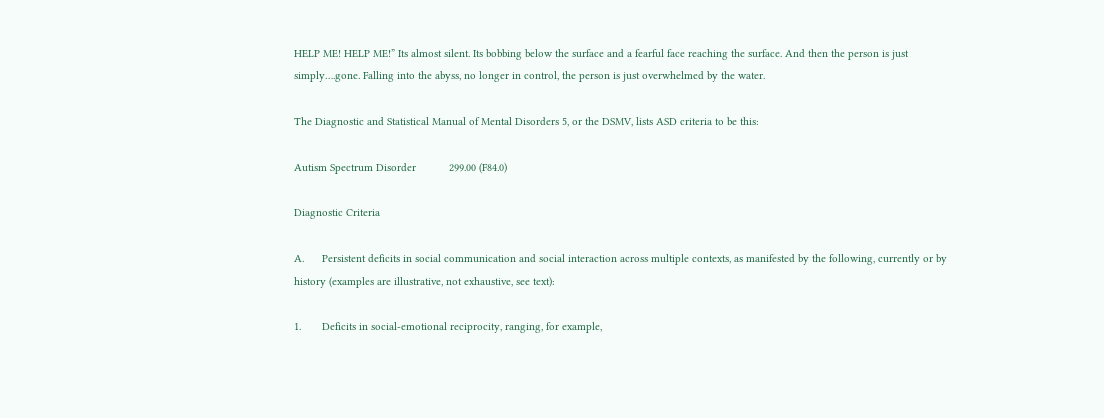HELP ME! HELP ME!” Its almost silent. Its bobbing below the surface and a fearful face reaching the surface. And then the person is just simply….gone. Falling into the abyss, no longer in control, the person is just overwhelmed by the water.

The Diagnostic and Statistical Manual of Mental Disorders 5, or the DSMV, lists ASD criteria to be this:

Autism Spectrum Disorder           299.00 (F84.0)

Diagnostic Criteria

A.      Persistent deficits in social communication and social interaction across multiple contexts, as manifested by the following, currently or by history (examples are illustrative, not exhaustive, see text):

1.       Deficits in social-emotional reciprocity, ranging, for example,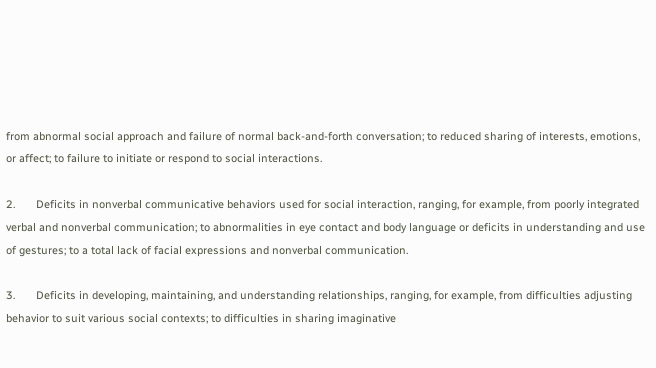from abnormal social approach and failure of normal back-and-forth conversation; to reduced sharing of interests, emotions, or affect; to failure to initiate or respond to social interactions.

2.       Deficits in nonverbal communicative behaviors used for social interaction, ranging, for example, from poorly integrated verbal and nonverbal communication; to abnormalities in eye contact and body language or deficits in understanding and use of gestures; to a total lack of facial expressions and nonverbal communication.

3.       Deficits in developing, maintaining, and understanding relationships, ranging, for example, from difficulties adjusting behavior to suit various social contexts; to difficulties in sharing imaginative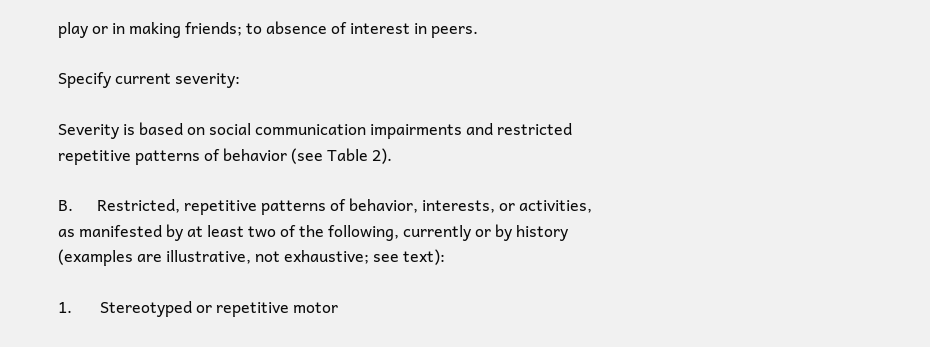play or in making friends; to absence of interest in peers.

Specify current severity:

Severity is based on social communication impairments and restricted repetitive patterns of behavior (see Table 2).

B.      Restricted, repetitive patterns of behavior, interests, or activities, as manifested by at least two of the following, currently or by history (examples are illustrative, not exhaustive; see text):

1.       Stereotyped or repetitive motor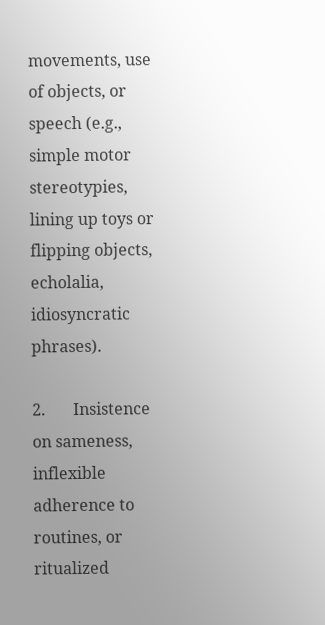movements, use of objects, or speech (e.g., simple motor stereotypies, lining up toys or flipping objects, echolalia, idiosyncratic phrases).

2.       Insistence on sameness, inflexible adherence to routines, or ritualized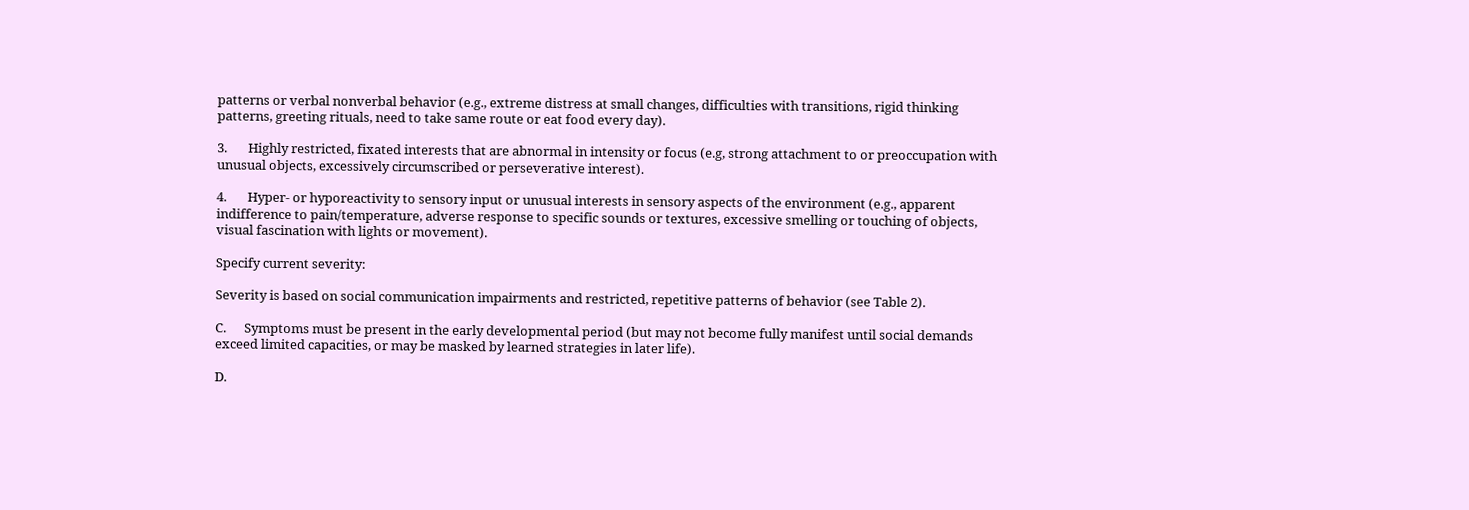patterns or verbal nonverbal behavior (e.g., extreme distress at small changes, difficulties with transitions, rigid thinking patterns, greeting rituals, need to take same route or eat food every day).

3.       Highly restricted, fixated interests that are abnormal in intensity or focus (e.g, strong attachment to or preoccupation with unusual objects, excessively circumscribed or perseverative interest).

4.       Hyper- or hyporeactivity to sensory input or unusual interests in sensory aspects of the environment (e.g., apparent indifference to pain/temperature, adverse response to specific sounds or textures, excessive smelling or touching of objects, visual fascination with lights or movement).

Specify current severity:

Severity is based on social communication impairments and restricted, repetitive patterns of behavior (see Table 2).

C.      Symptoms must be present in the early developmental period (but may not become fully manifest until social demands exceed limited capacities, or may be masked by learned strategies in later life).

D.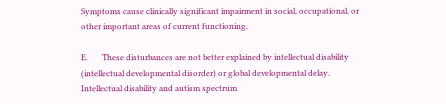Symptoms cause clinically significant impairment in social, occupational, or other important areas of current functioning.

E.       These disturbances are not better explained by intellectual disability (intellectual developmental disorder) or global developmental delay. Intellectual disability and autism spectrum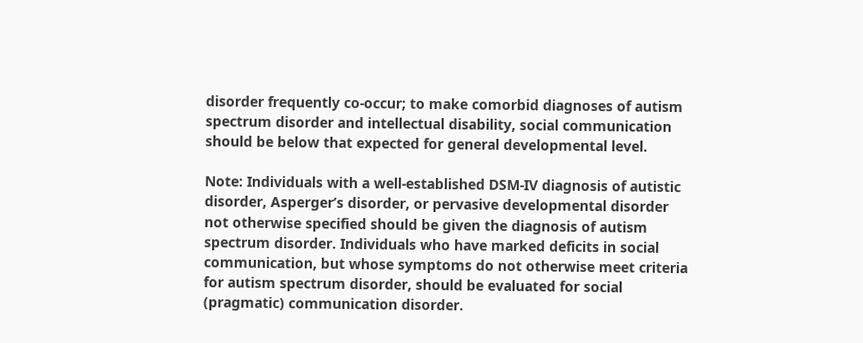disorder frequently co-occur; to make comorbid diagnoses of autism spectrum disorder and intellectual disability, social communication should be below that expected for general developmental level.

Note: Individuals with a well-established DSM-IV diagnosis of autistic disorder, Asperger’s disorder, or pervasive developmental disorder not otherwise specified should be given the diagnosis of autism spectrum disorder. Individuals who have marked deficits in social communication, but whose symptoms do not otherwise meet criteria for autism spectrum disorder, should be evaluated for social (pragmatic) communication disorder.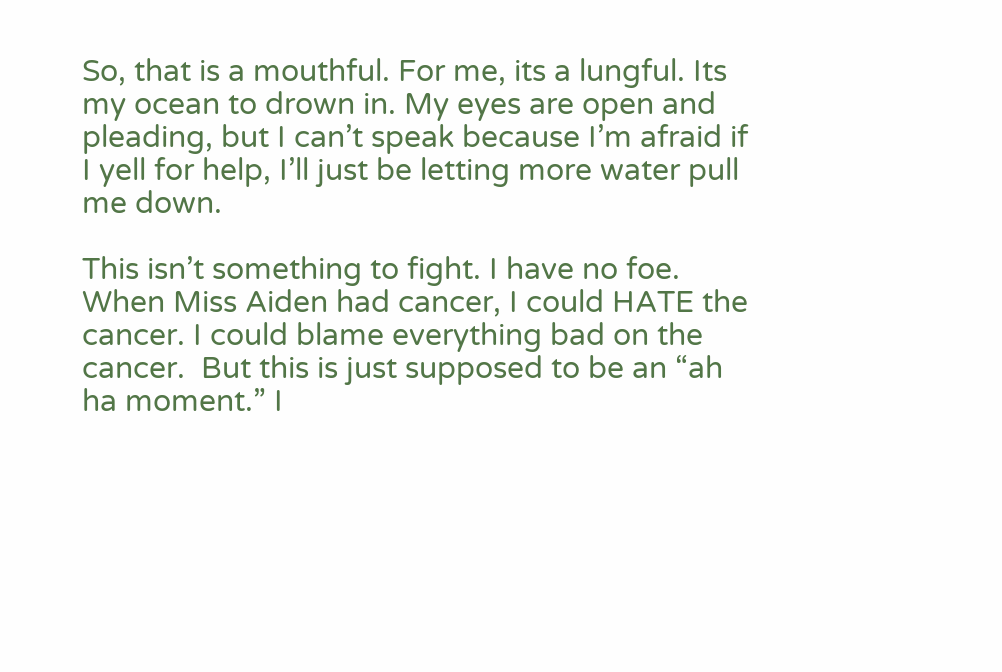So, that is a mouthful. For me, its a lungful. Its my ocean to drown in. My eyes are open and pleading, but I can’t speak because I’m afraid if I yell for help, I’ll just be letting more water pull me down.

This isn’t something to fight. I have no foe. When Miss Aiden had cancer, I could HATE the cancer. I could blame everything bad on the cancer.  But this is just supposed to be an “ah ha moment.” I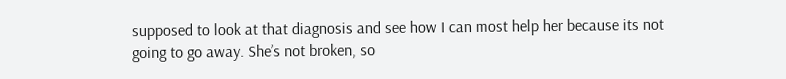supposed to look at that diagnosis and see how I can most help her because its not going to go away. She’s not broken, so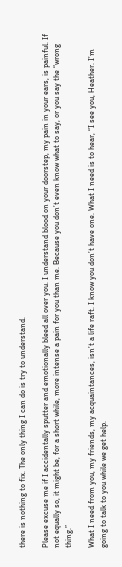there is nothing to fix. The only thing I can do is try to understand.

Please excuse me if I accidentally sputter and emotionally bleed all over you. I understand blood on your doorstep, my pain in your ears, is painful. If not equally so, it might be, for a short while, more intense a pain for you than me. Because you don’t even know what to say, or you say the “wrong thing.”

What I need from you, my friends, my acquaintances, isn’t a life raft. I know you don’t have one. What I need is to hear, “I see you, Heather. I’m going to talk to you while we get help.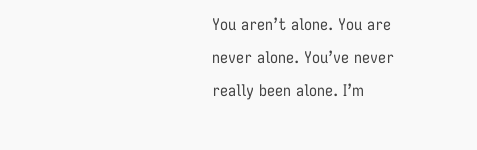You aren’t alone. You are never alone. You’ve never really been alone. I’m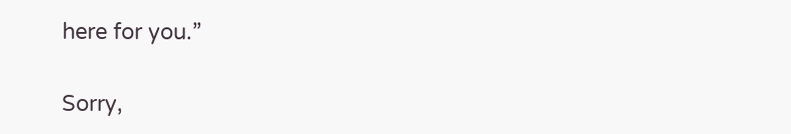here for you.”


Sorry,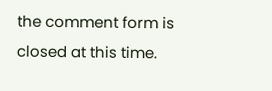the comment form is closed at this time.